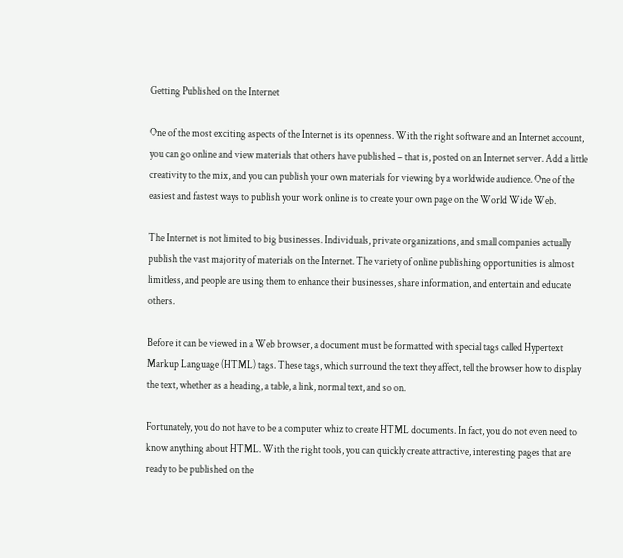Getting Published on the Internet

One of the most exciting aspects of the Internet is its openness. With the right software and an Internet account, you can go online and view materials that others have published – that is, posted on an Internet server. Add a little creativity to the mix, and you can publish your own materials for viewing by a worldwide audience. One of the easiest and fastest ways to publish your work online is to create your own page on the World Wide Web.

The Internet is not limited to big businesses. Individuals, private organizations, and small companies actually publish the vast majority of materials on the Internet. The variety of online publishing opportunities is almost limitless, and people are using them to enhance their businesses, share information, and entertain and educate others.

Before it can be viewed in a Web browser, a document must be formatted with special tags called Hypertext Markup Language (HTML) tags. These tags, which surround the text they affect, tell the browser how to display the text, whether as a heading, a table, a link, normal text, and so on.

Fortunately, you do not have to be a computer whiz to create HTML documents. In fact, you do not even need to know anything about HTML. With the right tools, you can quickly create attractive, interesting pages that are ready to be published on the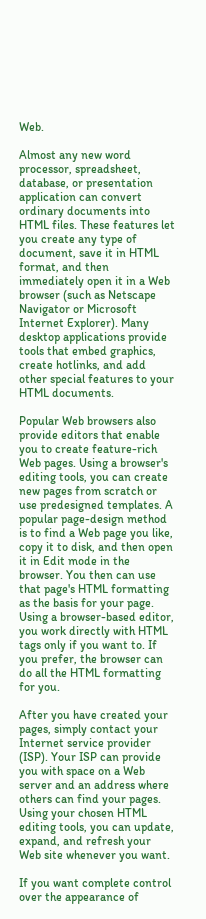Web.

Almost any new word processor, spreadsheet, database, or presentation application can convert ordinary documents into HTML files. These features let you create any type of document, save it in HTML format, and then immediately open it in a Web browser (such as Netscape Navigator or Microsoft Internet Explorer). Many desktop applications provide tools that embed graphics, create hotlinks, and add other special features to your HTML documents.

Popular Web browsers also provide editors that enable you to create feature-rich Web pages. Using a browser's editing tools, you can create new pages from scratch or use predesigned templates. A popular page-design method is to find a Web page you like, copy it to disk, and then open it in Edit mode in the browser. You then can use that page's HTML formatting as the basis for your page. Using a browser-based editor, you work directly with HTML tags only if you want to. If you prefer, the browser can do all the HTML formatting for you.

After you have created your pages, simply contact your Internet service provider (ISP). Your ISP can provide you with space on a Web server and an address where others can find your pages. Using your chosen HTML editing tools, you can update, expand, and refresh your Web site whenever you want.

If you want complete control over the appearance of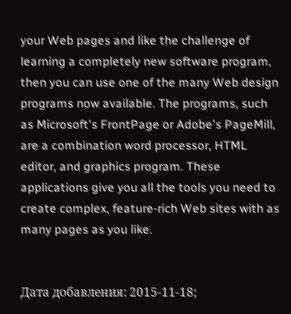your Web pages and like the challenge of learning a completely new software program, then you can use one of the many Web design programs now available. The programs, such as Microsoft's FrontPage or Adobe's PageMill, are a combination word processor, HTML editor, and graphics program. These applications give you all the tools you need to create complex, feature-rich Web sites with as many pages as you like.


Дата добавления: 2015-11-18;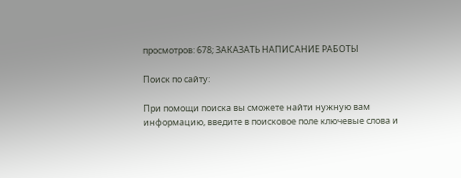просмотров: 678; ЗАКАЗАТЬ НАПИСАНИЕ РАБОТЫ

Поиск по сайту:

При помощи поиска вы сможете найти нужную вам информацию, введите в поисковое поле ключевые слова и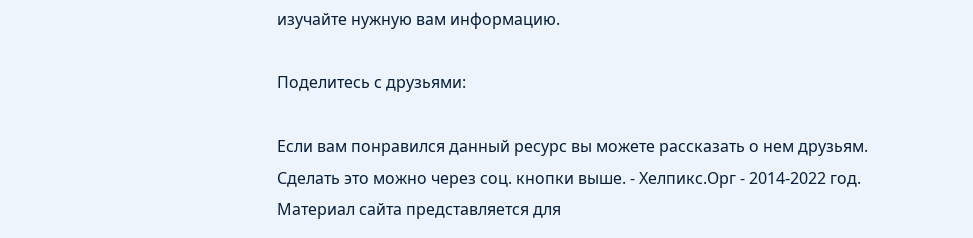изучайте нужную вам информацию.

Поделитесь с друзьями:

Если вам понравился данный ресурс вы можете рассказать о нем друзьям. Сделать это можно через соц. кнопки выше. - Хелпикс.Орг - 2014-2022 год. Материал сайта представляется для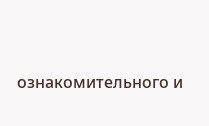ознакомительного и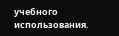учебного использования.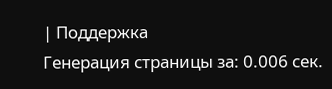| Поддержка
Генерация страницы за: 0.006 сек.